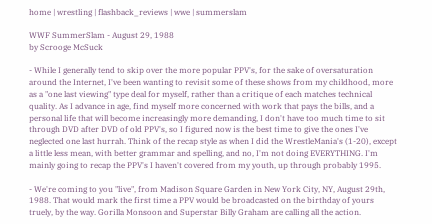home | wrestling | flashback_reviews | wwe | summerslam

WWF SummerSlam - August 29, 1988
by Scrooge McSuck

- While I generally tend to skip over the more popular PPV's, for the sake of oversaturation around the Internet, I've been wanting to revisit some of these shows from my childhood, more as a "one last viewing" type deal for myself, rather than a critique of each matches technical quality. As I advance in age, find myself more concerned with work that pays the bills, and a personal life that will become increasingly more demanding, I don't have too much time to sit through DVD after DVD of old PPV's, so I figured now is the best time to give the ones I've neglected one last hurrah. Think of the recap style as when I did the WrestleMania's (1-20), except a little less mean, with better grammar and spelling, and no, I'm not doing EVERYTHING. I'm mainly going to recap the PPV's I haven't covered from my youth, up through probably 1995.

- We're coming to you "live", from Madison Square Garden in New York City, NY, August 29th, 1988. That would mark the first time a PPV would be broadcasted on the birthday of yours truely, by the way. Gorilla Monsoon and Superstar Billy Graham are calling all the action.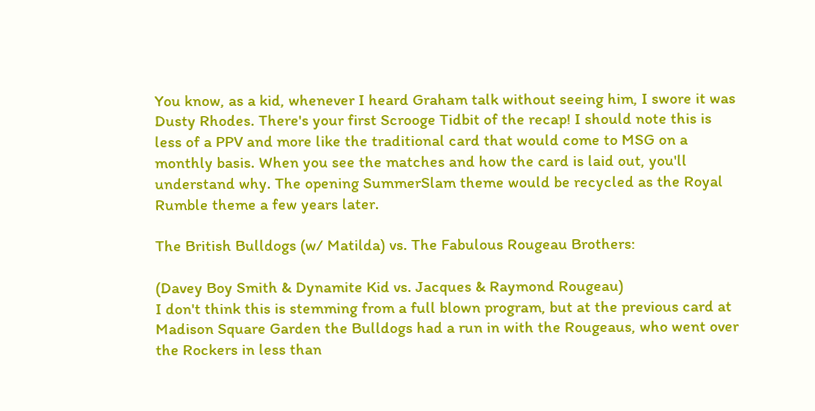You know, as a kid, whenever I heard Graham talk without seeing him, I swore it was Dusty Rhodes. There's your first Scrooge Tidbit of the recap! I should note this is less of a PPV and more like the traditional card that would come to MSG on a monthly basis. When you see the matches and how the card is laid out, you'll understand why. The opening SummerSlam theme would be recycled as the Royal Rumble theme a few years later.

The British Bulldogs (w/ Matilda) vs. The Fabulous Rougeau Brothers:

(Davey Boy Smith & Dynamite Kid vs. Jacques & Raymond Rougeau)
I don't think this is stemming from a full blown program, but at the previous card at Madison Square Garden the Bulldogs had a run in with the Rougeaus, who went over the Rockers in less than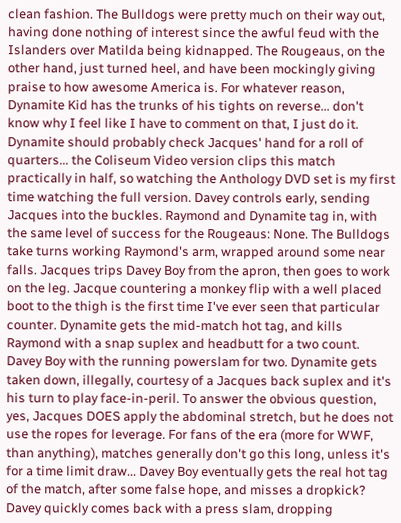clean fashion. The Bulldogs were pretty much on their way out, having done nothing of interest since the awful feud with the Islanders over Matilda being kidnapped. The Rougeaus, on the other hand, just turned heel, and have been mockingly giving praise to how awesome America is. For whatever reason, Dynamite Kid has the trunks of his tights on reverse... don't know why I feel like I have to comment on that, I just do it. Dynamite should probably check Jacques' hand for a roll of quarters... the Coliseum Video version clips this match practically in half, so watching the Anthology DVD set is my first time watching the full version. Davey controls early, sending Jacques into the buckles. Raymond and Dynamite tag in, with the same level of success for the Rougeaus: None. The Bulldogs take turns working Raymond's arm, wrapped around some near falls. Jacques trips Davey Boy from the apron, then goes to work on the leg. Jacque countering a monkey flip with a well placed boot to the thigh is the first time I've ever seen that particular counter. Dynamite gets the mid-match hot tag, and kills Raymond with a snap suplex and headbutt for a two count. Davey Boy with the running powerslam for two. Dynamite gets taken down, illegally, courtesy of a Jacques back suplex and it's his turn to play face-in-peril. To answer the obvious question, yes, Jacques DOES apply the abdominal stretch, but he does not use the ropes for leverage. For fans of the era (more for WWF, than anything), matches generally don't go this long, unless it's for a time limit draw... Davey Boy eventually gets the real hot tag of the match, after some false hope, and misses a dropkick? Davey quickly comes back with a press slam, dropping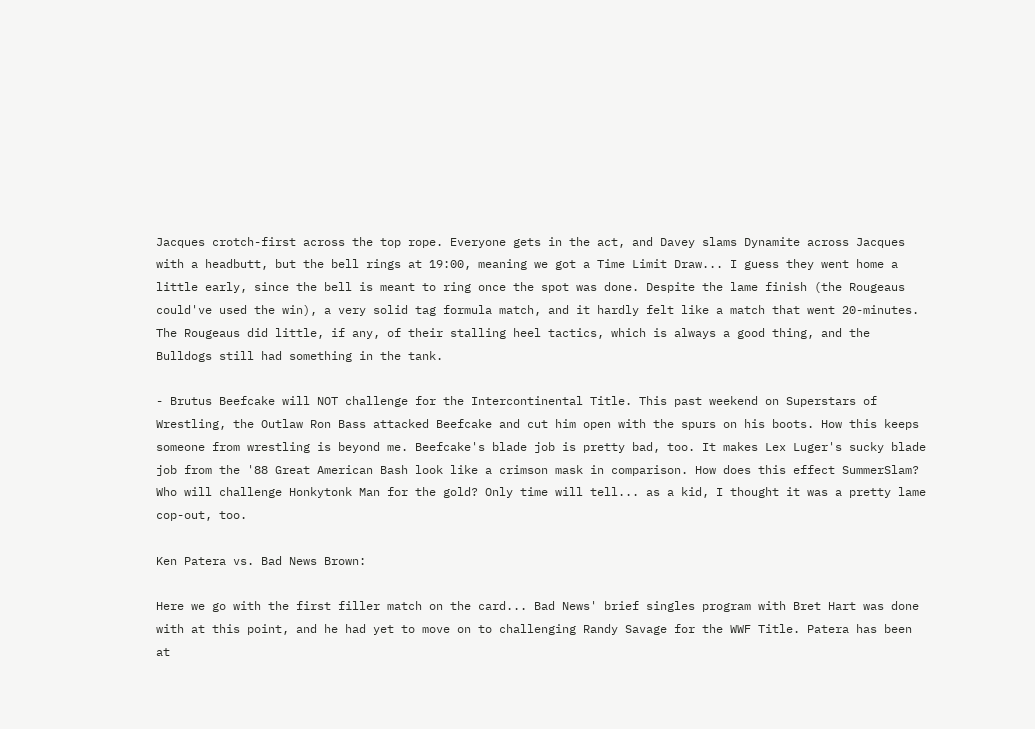Jacques crotch-first across the top rope. Everyone gets in the act, and Davey slams Dynamite across Jacques with a headbutt, but the bell rings at 19:00, meaning we got a Time Limit Draw... I guess they went home a little early, since the bell is meant to ring once the spot was done. Despite the lame finish (the Rougeaus could've used the win), a very solid tag formula match, and it hardly felt like a match that went 20-minutes. The Rougeaus did little, if any, of their stalling heel tactics, which is always a good thing, and the Bulldogs still had something in the tank.

- Brutus Beefcake will NOT challenge for the Intercontinental Title. This past weekend on Superstars of Wrestling, the Outlaw Ron Bass attacked Beefcake and cut him open with the spurs on his boots. How this keeps someone from wrestling is beyond me. Beefcake's blade job is pretty bad, too. It makes Lex Luger's sucky blade job from the '88 Great American Bash look like a crimson mask in comparison. How does this effect SummerSlam? Who will challenge Honkytonk Man for the gold? Only time will tell... as a kid, I thought it was a pretty lame cop-out, too.

Ken Patera vs. Bad News Brown:

Here we go with the first filler match on the card... Bad News' brief singles program with Bret Hart was done with at this point, and he had yet to move on to challenging Randy Savage for the WWF Title. Patera has been at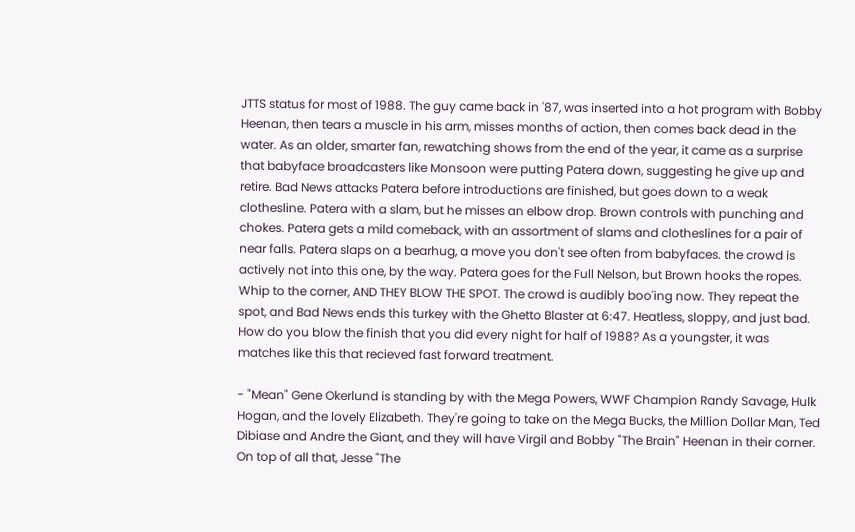JTTS status for most of 1988. The guy came back in '87, was inserted into a hot program with Bobby Heenan, then tears a muscle in his arm, misses months of action, then comes back dead in the water. As an older, smarter fan, rewatching shows from the end of the year, it came as a surprise that babyface broadcasters like Monsoon were putting Patera down, suggesting he give up and retire. Bad News attacks Patera before introductions are finished, but goes down to a weak clothesline. Patera with a slam, but he misses an elbow drop. Brown controls with punching and chokes. Patera gets a mild comeback, with an assortment of slams and clotheslines for a pair of near falls. Patera slaps on a bearhug, a move you don't see often from babyfaces. the crowd is actively not into this one, by the way. Patera goes for the Full Nelson, but Brown hooks the ropes. Whip to the corner, AND THEY BLOW THE SPOT. The crowd is audibly boo'ing now. They repeat the spot, and Bad News ends this turkey with the Ghetto Blaster at 6:47. Heatless, sloppy, and just bad. How do you blow the finish that you did every night for half of 1988? As a youngster, it was matches like this that recieved fast forward treatment.

- "Mean" Gene Okerlund is standing by with the Mega Powers, WWF Champion Randy Savage, Hulk Hogan, and the lovely Elizabeth. They're going to take on the Mega Bucks, the Million Dollar Man, Ted Dibiase and Andre the Giant, and they will have Virgil and Bobby "The Brain" Heenan in their corner. On top of all that, Jesse "The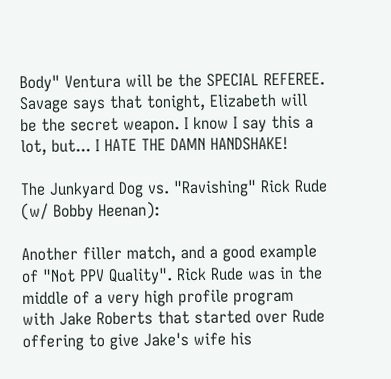Body" Ventura will be the SPECIAL REFEREE. Savage says that tonight, Elizabeth will be the secret weapon. I know I say this a lot, but... I HATE THE DAMN HANDSHAKE!

The Junkyard Dog vs. "Ravishing" Rick Rude (w/ Bobby Heenan):

Another filler match, and a good example of "Not PPV Quality". Rick Rude was in the middle of a very high profile program with Jake Roberts that started over Rude offering to give Jake's wife his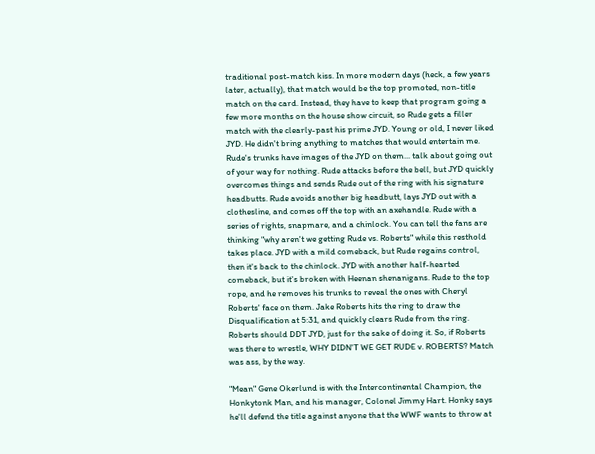traditional post-match kiss. In more modern days (heck, a few years later, actually), that match would be the top promoted, non-title match on the card. Instead, they have to keep that program going a few more months on the house show circuit, so Rude gets a filler match with the clearly-past his prime JYD. Young or old, I never liked JYD. He didn't bring anything to matches that would entertain me. Rude's trunks have images of the JYD on them... talk about going out of your way for nothing. Rude attacks before the bell, but JYD quickly overcomes things and sends Rude out of the ring with his signature headbutts. Rude avoids another big headbutt, lays JYD out with a clothesline, and comes off the top with an axehandle. Rude with a series of rights, snapmare, and a chinlock. You can tell the fans are thinking "why aren't we getting Rude vs. Roberts" while this resthold takes place. JYD with a mild comeback, but Rude regains control, then it's back to the chinlock. JYD with another half-hearted comeback, but it's broken with Heenan shenanigans. Rude to the top rope, and he removes his trunks to reveal the ones with Cheryl Roberts' face on them. Jake Roberts hits the ring to draw the Disqualification at 5:31, and quickly clears Rude from the ring. Roberts should DDT JYD, just for the sake of doing it. So, if Roberts was there to wrestle, WHY DIDN'T WE GET RUDE v. ROBERTS? Match was ass, by the way.

"Mean" Gene Okerlund is with the Intercontinental Champion, the Honkytonk Man, and his manager, Colonel Jimmy Hart. Honky says he'll defend the title against anyone that the WWF wants to throw at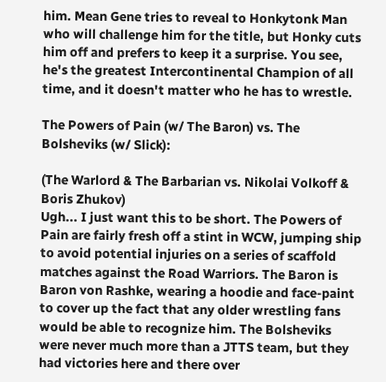him. Mean Gene tries to reveal to Honkytonk Man who will challenge him for the title, but Honky cuts him off and prefers to keep it a surprise. You see, he's the greatest Intercontinental Champion of all time, and it doesn't matter who he has to wrestle.

The Powers of Pain (w/ The Baron) vs. The Bolsheviks (w/ Slick):

(The Warlord & The Barbarian vs. Nikolai Volkoff & Boris Zhukov)
Ugh... I just want this to be short. The Powers of Pain are fairly fresh off a stint in WCW, jumping ship to avoid potential injuries on a series of scaffold matches against the Road Warriors. The Baron is Baron von Rashke, wearing a hoodie and face-paint to cover up the fact that any older wrestling fans would be able to recognize him. The Bolsheviks were never much more than a JTTS team, but they had victories here and there over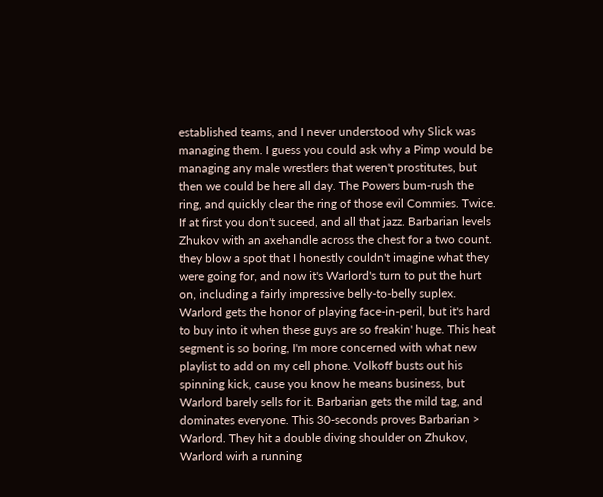established teams, and I never understood why Slick was managing them. I guess you could ask why a Pimp would be managing any male wrestlers that weren't prostitutes, but then we could be here all day. The Powers bum-rush the ring, and quickly clear the ring of those evil Commies. Twice. If at first you don't suceed, and all that jazz. Barbarian levels Zhukov with an axehandle across the chest for a two count. they blow a spot that I honestly couldn't imagine what they were going for, and now it's Warlord's turn to put the hurt on, including a fairly impressive belly-to-belly suplex. Warlord gets the honor of playing face-in-peril, but it's hard to buy into it when these guys are so freakin' huge. This heat segment is so boring, I'm more concerned with what new playlist to add on my cell phone. Volkoff busts out his spinning kick, cause you know he means business, but Warlord barely sells for it. Barbarian gets the mild tag, and dominates everyone. This 30-seconds proves Barbarian > Warlord. They hit a double diving shoulder on Zhukov, Warlord wirh a running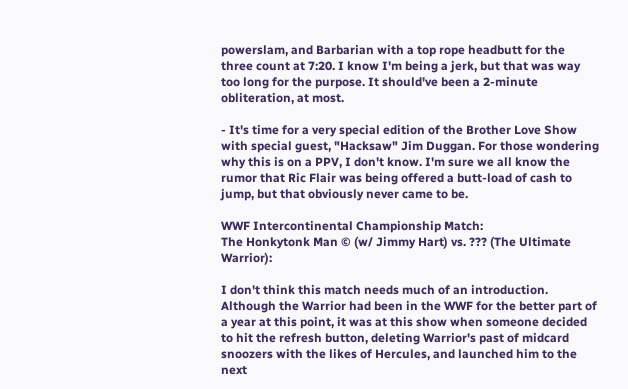powerslam, and Barbarian with a top rope headbutt for the three count at 7:20. I know I'm being a jerk, but that was way too long for the purpose. It should've been a 2-minute obliteration, at most.

- It's time for a very special edition of the Brother Love Show with special guest, "Hacksaw" Jim Duggan. For those wondering why this is on a PPV, I don't know. I'm sure we all know the rumor that Ric Flair was being offered a butt-load of cash to jump, but that obviously never came to be.

WWF Intercontinental Championship Match:
The Honkytonk Man © (w/ Jimmy Hart) vs. ??? (The Ultimate Warrior):

I don't think this match needs much of an introduction. Although the Warrior had been in the WWF for the better part of a year at this point, it was at this show when someone decided to hit the refresh button, deleting Warrior's past of midcard snoozers with the likes of Hercules, and launched him to the next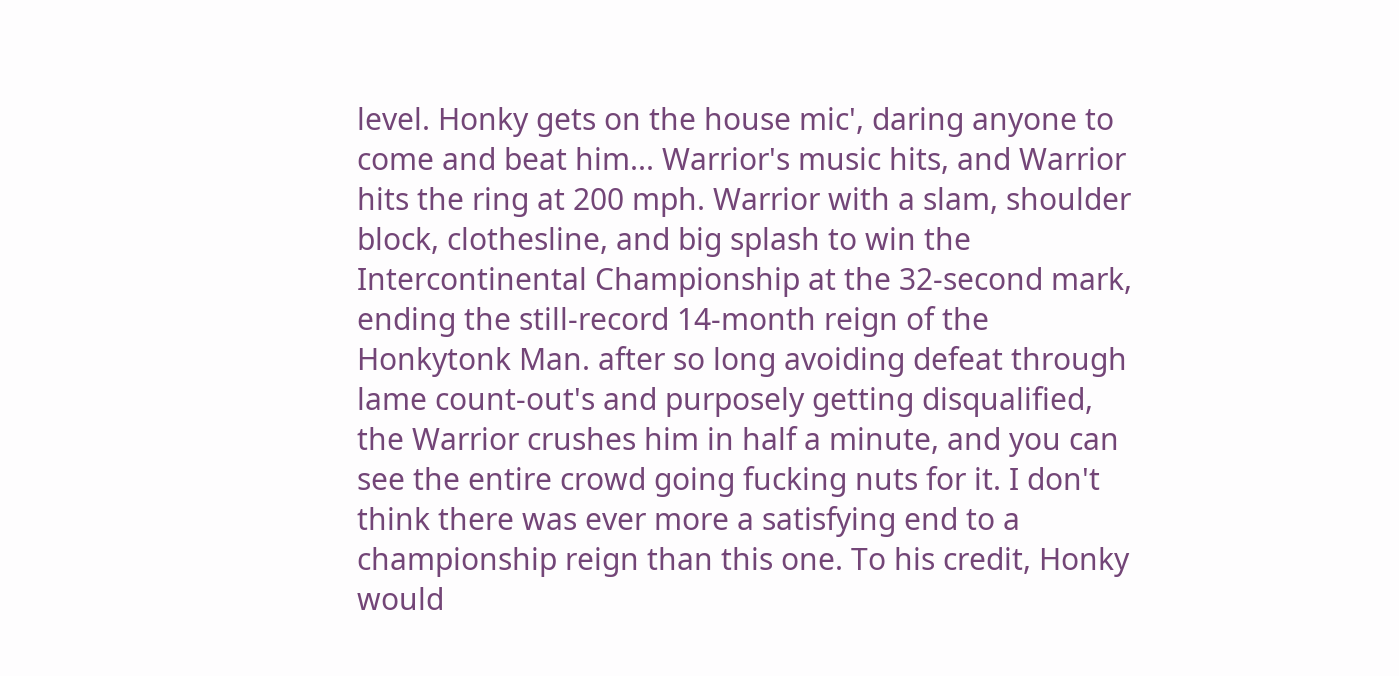level. Honky gets on the house mic', daring anyone to come and beat him... Warrior's music hits, and Warrior hits the ring at 200 mph. Warrior with a slam, shoulder block, clothesline, and big splash to win the Intercontinental Championship at the 32-second mark, ending the still-record 14-month reign of the Honkytonk Man. after so long avoiding defeat through lame count-out's and purposely getting disqualified, the Warrior crushes him in half a minute, and you can see the entire crowd going fucking nuts for it. I don't think there was ever more a satisfying end to a championship reign than this one. To his credit, Honky would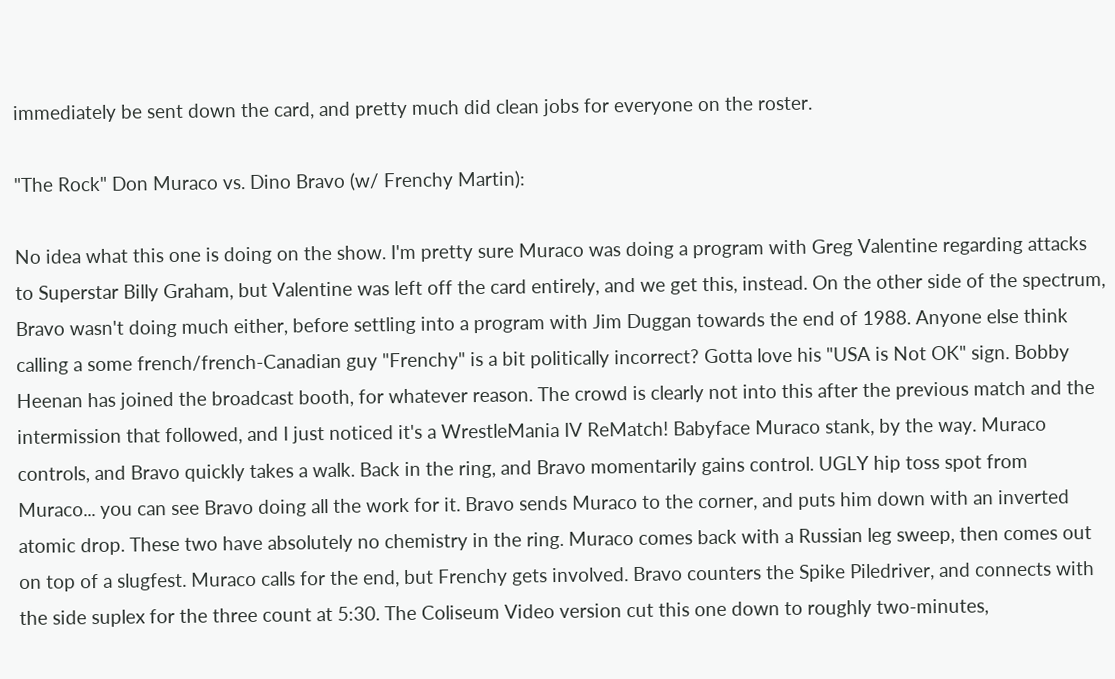immediately be sent down the card, and pretty much did clean jobs for everyone on the roster.

"The Rock" Don Muraco vs. Dino Bravo (w/ Frenchy Martin):

No idea what this one is doing on the show. I'm pretty sure Muraco was doing a program with Greg Valentine regarding attacks to Superstar Billy Graham, but Valentine was left off the card entirely, and we get this, instead. On the other side of the spectrum, Bravo wasn't doing much either, before settling into a program with Jim Duggan towards the end of 1988. Anyone else think calling a some french/french-Canadian guy "Frenchy" is a bit politically incorrect? Gotta love his "USA is Not OK" sign. Bobby Heenan has joined the broadcast booth, for whatever reason. The crowd is clearly not into this after the previous match and the intermission that followed, and I just noticed it's a WrestleMania IV ReMatch! Babyface Muraco stank, by the way. Muraco controls, and Bravo quickly takes a walk. Back in the ring, and Bravo momentarily gains control. UGLY hip toss spot from Muraco... you can see Bravo doing all the work for it. Bravo sends Muraco to the corner, and puts him down with an inverted atomic drop. These two have absolutely no chemistry in the ring. Muraco comes back with a Russian leg sweep, then comes out on top of a slugfest. Muraco calls for the end, but Frenchy gets involved. Bravo counters the Spike Piledriver, and connects with the side suplex for the three count at 5:30. The Coliseum Video version cut this one down to roughly two-minutes,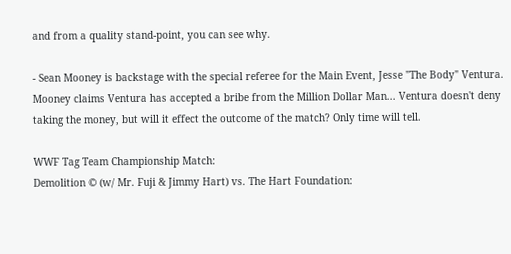and from a quality stand-point, you can see why.

- Sean Mooney is backstage with the special referee for the Main Event, Jesse "The Body" Ventura. Mooney claims Ventura has accepted a bribe from the Million Dollar Man... Ventura doesn't deny taking the money, but will it effect the outcome of the match? Only time will tell.

WWF Tag Team Championship Match:
Demolition © (w/ Mr. Fuji & Jimmy Hart) vs. The Hart Foundation: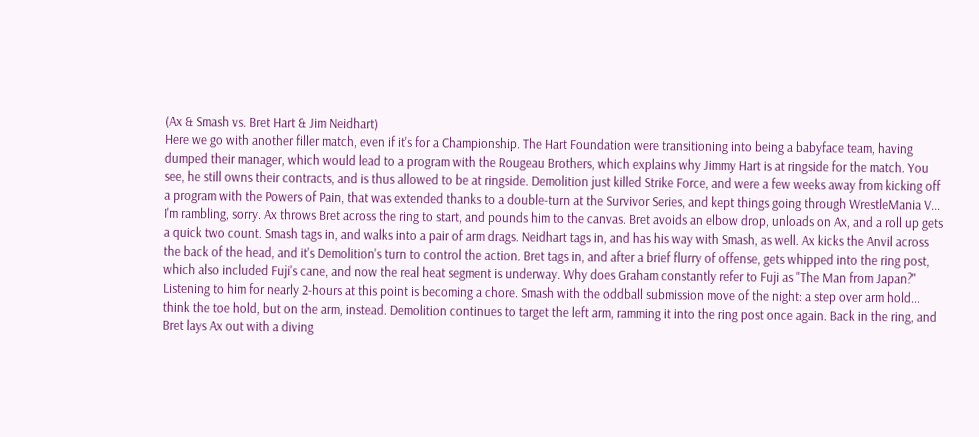(Ax & Smash vs. Bret Hart & Jim Neidhart)
Here we go with another filler match, even if it's for a Championship. The Hart Foundation were transitioning into being a babyface team, having dumped their manager, which would lead to a program with the Rougeau Brothers, which explains why Jimmy Hart is at ringside for the match. You see, he still owns their contracts, and is thus allowed to be at ringside. Demolition just killed Strike Force, and were a few weeks away from kicking off a program with the Powers of Pain, that was extended thanks to a double-turn at the Survivor Series, and kept things going through WrestleMania V... I'm rambling, sorry. Ax throws Bret across the ring to start, and pounds him to the canvas. Bret avoids an elbow drop, unloads on Ax, and a roll up gets a quick two count. Smash tags in, and walks into a pair of arm drags. Neidhart tags in, and has his way with Smash, as well. Ax kicks the Anvil across the back of the head, and it's Demolition's turn to control the action. Bret tags in, and after a brief flurry of offense, gets whipped into the ring post, which also included Fuji's cane, and now the real heat segment is underway. Why does Graham constantly refer to Fuji as "The Man from Japan?" Listening to him for nearly 2-hours at this point is becoming a chore. Smash with the oddball submission move of the night: a step over arm hold... think the toe hold, but on the arm, instead. Demolition continues to target the left arm, ramming it into the ring post once again. Back in the ring, and Bret lays Ax out with a diving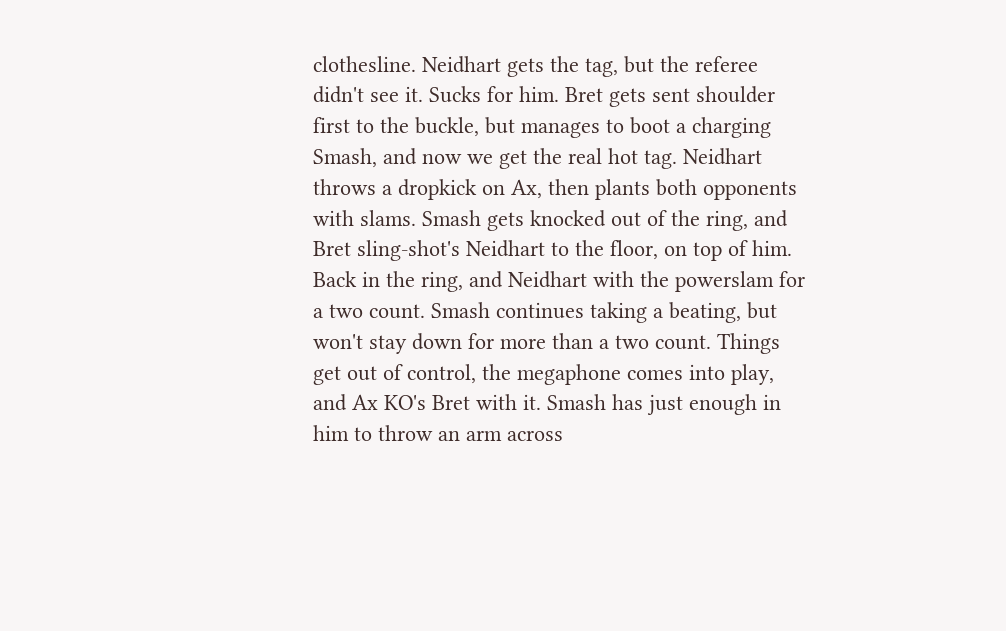clothesline. Neidhart gets the tag, but the referee didn't see it. Sucks for him. Bret gets sent shoulder first to the buckle, but manages to boot a charging Smash, and now we get the real hot tag. Neidhart throws a dropkick on Ax, then plants both opponents with slams. Smash gets knocked out of the ring, and Bret sling-shot's Neidhart to the floor, on top of him. Back in the ring, and Neidhart with the powerslam for a two count. Smash continues taking a beating, but won't stay down for more than a two count. Things get out of control, the megaphone comes into play, and Ax KO's Bret with it. Smash has just enough in him to throw an arm across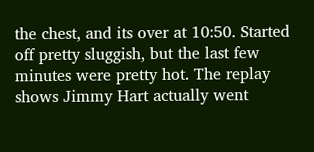the chest, and its over at 10:50. Started off pretty sluggish, but the last few minutes were pretty hot. The replay shows Jimmy Hart actually went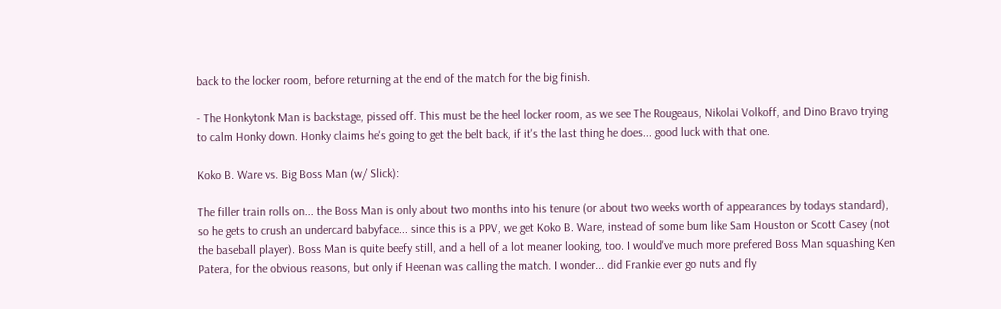back to the locker room, before returning at the end of the match for the big finish.

- The Honkytonk Man is backstage, pissed off. This must be the heel locker room, as we see The Rougeaus, Nikolai Volkoff, and Dino Bravo trying to calm Honky down. Honky claims he's going to get the belt back, if it's the last thing he does... good luck with that one.

Koko B. Ware vs. Big Boss Man (w/ Slick):

The filler train rolls on... the Boss Man is only about two months into his tenure (or about two weeks worth of appearances by todays standard), so he gets to crush an undercard babyface... since this is a PPV, we get Koko B. Ware, instead of some bum like Sam Houston or Scott Casey (not the baseball player). Boss Man is quite beefy still, and a hell of a lot meaner looking, too. I would've much more prefered Boss Man squashing Ken Patera, for the obvious reasons, but only if Heenan was calling the match. I wonder... did Frankie ever go nuts and fly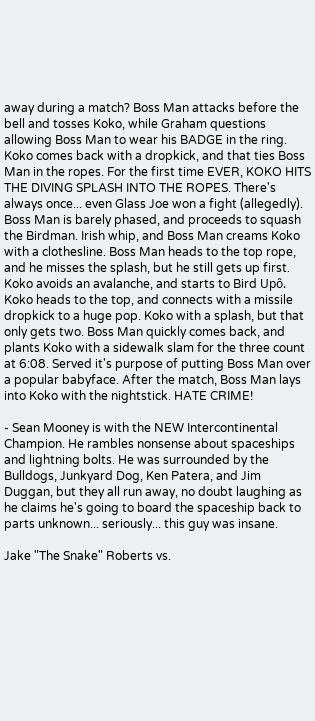away during a match? Boss Man attacks before the bell and tosses Koko, while Graham questions allowing Boss Man to wear his BADGE in the ring. Koko comes back with a dropkick, and that ties Boss Man in the ropes. For the first time EVER, KOKO HITS THE DIVING SPLASH INTO THE ROPES. There's always once... even Glass Joe won a fight (allegedly). Boss Man is barely phased, and proceeds to squash the Birdman. Irish whip, and Boss Man creams Koko with a clothesline. Boss Man heads to the top rope, and he misses the splash, but he still gets up first. Koko avoids an avalanche, and starts to Bird Upô. Koko heads to the top, and connects with a missile dropkick to a huge pop. Koko with a splash, but that only gets two. Boss Man quickly comes back, and plants Koko with a sidewalk slam for the three count at 6:08. Served it's purpose of putting Boss Man over a popular babyface. After the match, Boss Man lays into Koko with the nightstick. HATE CRIME!

- Sean Mooney is with the NEW Intercontinental Champion. He rambles nonsense about spaceships and lightning bolts. He was surrounded by the Bulldogs, Junkyard Dog, Ken Patera, and Jim Duggan, but they all run away, no doubt laughing as he claims he's going to board the spaceship back to parts unknown... seriously... this guy was insane.

Jake "The Snake" Roberts vs.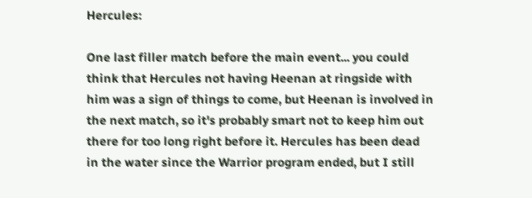Hercules:

One last filler match before the main event... you could think that Hercules not having Heenan at ringside with him was a sign of things to come, but Heenan is involved in the next match, so it's probably smart not to keep him out there for too long right before it. Hercules has been dead in the water since the Warrior program ended, but I still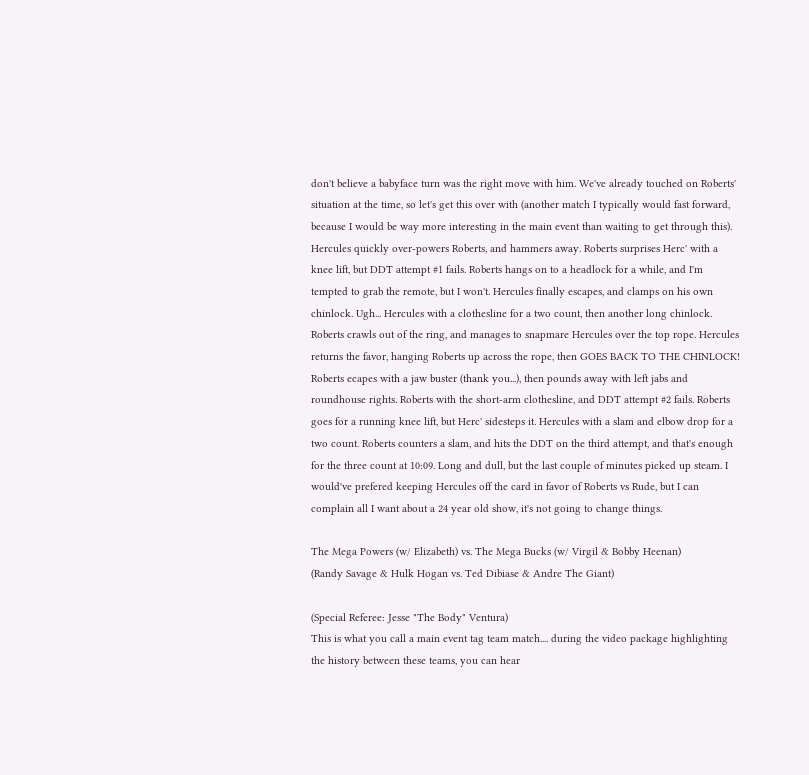don't believe a babyface turn was the right move with him. We've already touched on Roberts' situation at the time, so let's get this over with (another match I typically would fast forward, because I would be way more interesting in the main event than waiting to get through this). Hercules quickly over-powers Roberts, and hammers away. Roberts surprises Herc' with a knee lift, but DDT attempt #1 fails. Roberts hangs on to a headlock for a while, and I'm tempted to grab the remote, but I won't. Hercules finally escapes, and clamps on his own chinlock. Ugh... Hercules with a clothesline for a two count, then another long chinlock. Roberts crawls out of the ring, and manages to snapmare Hercules over the top rope. Hercules returns the favor, hanging Roberts up across the rope, then GOES BACK TO THE CHINLOCK! Roberts ecapes with a jaw buster (thank you...), then pounds away with left jabs and roundhouse rights. Roberts with the short-arm clothesline, and DDT attempt #2 fails. Roberts goes for a running knee lift, but Herc' sidesteps it. Hercules with a slam and elbow drop for a two count. Roberts counters a slam, and hits the DDT on the third attempt, and that's enough for the three count at 10:09. Long and dull, but the last couple of minutes picked up steam. I would've prefered keeping Hercules off the card in favor of Roberts vs Rude, but I can complain all I want about a 24 year old show, it's not going to change things.

The Mega Powers (w/ Elizabeth) vs. The Mega Bucks (w/ Virgil & Bobby Heenan)
(Randy Savage & Hulk Hogan vs. Ted Dibiase & Andre The Giant)

(Special Referee: Jesse "The Body" Ventura)
This is what you call a main event tag team match.... during the video package highlighting the history between these teams, you can hear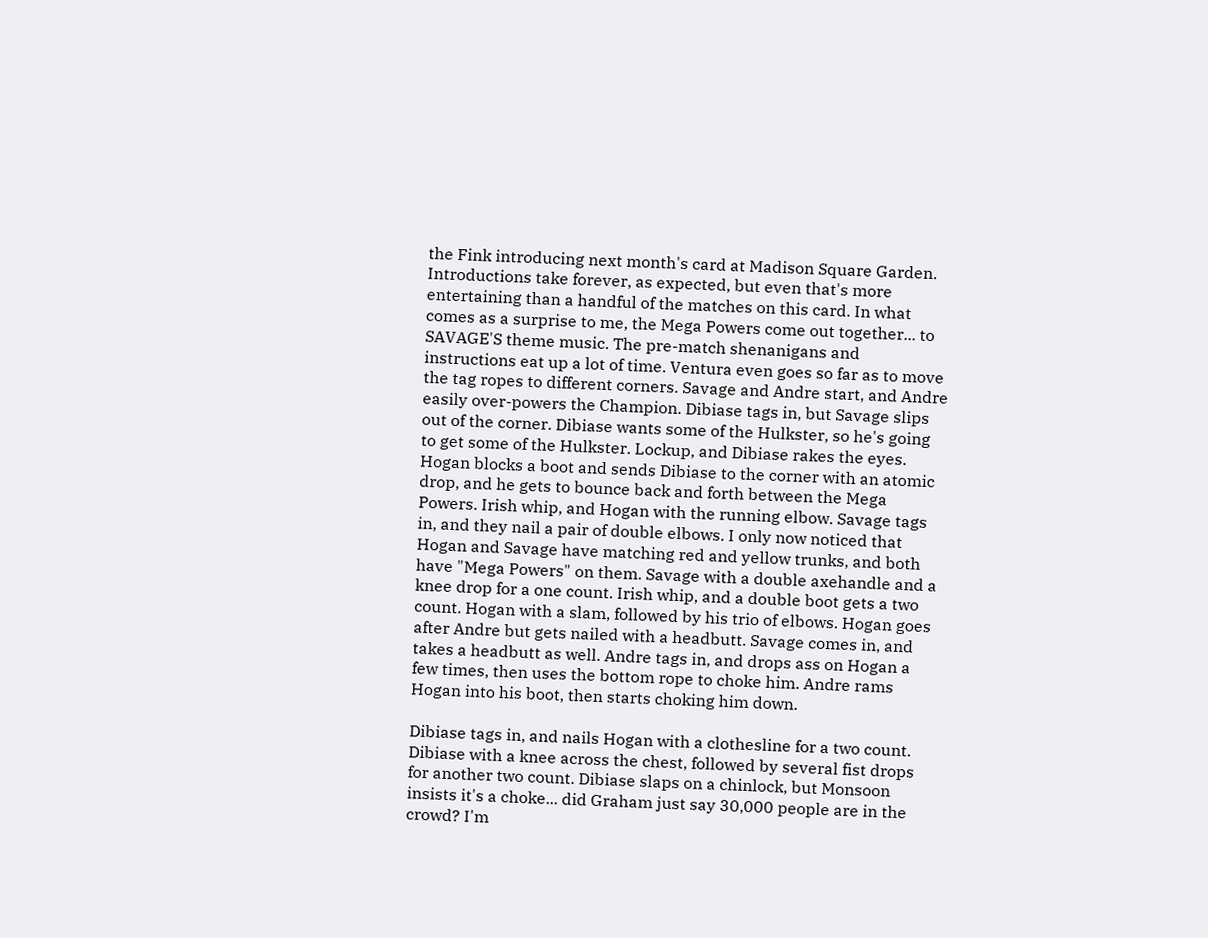the Fink introducing next month's card at Madison Square Garden. Introductions take forever, as expected, but even that's more entertaining than a handful of the matches on this card. In what comes as a surprise to me, the Mega Powers come out together... to SAVAGE'S theme music. The pre-match shenanigans and instructions eat up a lot of time. Ventura even goes so far as to move the tag ropes to different corners. Savage and Andre start, and Andre easily over-powers the Champion. Dibiase tags in, but Savage slips out of the corner. Dibiase wants some of the Hulkster, so he's going to get some of the Hulkster. Lockup, and Dibiase rakes the eyes. Hogan blocks a boot and sends Dibiase to the corner with an atomic drop, and he gets to bounce back and forth between the Mega Powers. Irish whip, and Hogan with the running elbow. Savage tags in, and they nail a pair of double elbows. I only now noticed that Hogan and Savage have matching red and yellow trunks, and both have "Mega Powers" on them. Savage with a double axehandle and a knee drop for a one count. Irish whip, and a double boot gets a two count. Hogan with a slam, followed by his trio of elbows. Hogan goes after Andre but gets nailed with a headbutt. Savage comes in, and takes a headbutt as well. Andre tags in, and drops ass on Hogan a few times, then uses the bottom rope to choke him. Andre rams Hogan into his boot, then starts choking him down.

Dibiase tags in, and nails Hogan with a clothesline for a two count. Dibiase with a knee across the chest, followed by several fist drops for another two count. Dibiase slaps on a chinlock, but Monsoon insists it's a choke... did Graham just say 30,000 people are in the crowd? I'm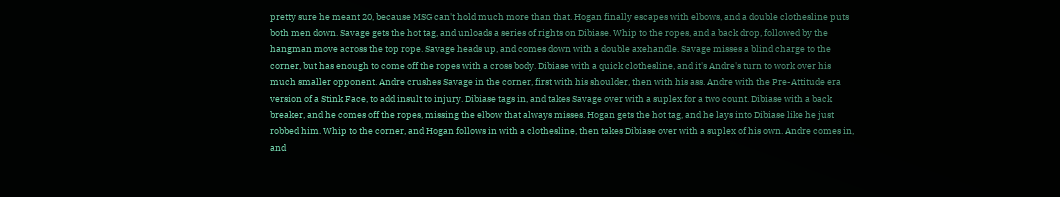pretty sure he meant 20, because MSG can't hold much more than that. Hogan finally escapes with elbows, and a double clothesline puts both men down. Savage gets the hot tag, and unloads a series of rights on Dibiase. Whip to the ropes, and a back drop, followed by the hangman move across the top rope. Savage heads up, and comes down with a double axehandle. Savage misses a blind charge to the corner, but has enough to come off the ropes with a cross body. Dibiase with a quick clothesline, and it's Andre's turn to work over his much smaller opponent. Andre crushes Savage in the corner, first with his shoulder, then with his ass. Andre with the Pre-Attitude era version of a Stink Face, to add insult to injury. Dibiase tags in, and takes Savage over with a suplex for a two count. Dibiase with a back breaker, and he comes off the ropes, missing the elbow that always misses. Hogan gets the hot tag, and he lays into Dibiase like he just robbed him. Whip to the corner, and Hogan follows in with a clothesline, then takes Dibiase over with a suplex of his own. Andre comes in, and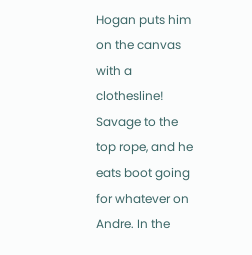Hogan puts him on the canvas with a clothesline! Savage to the top rope, and he eats boot going for whatever on Andre. In the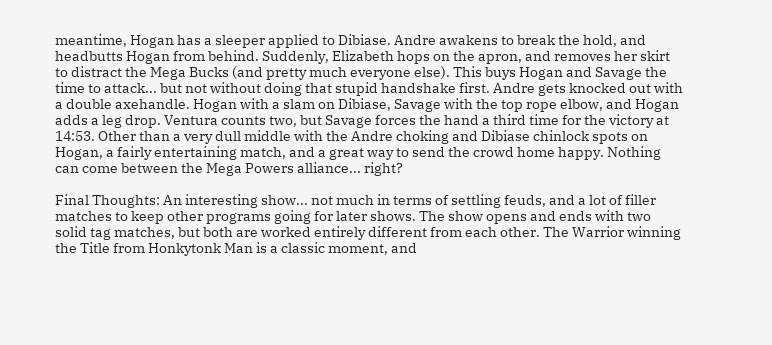meantime, Hogan has a sleeper applied to Dibiase. Andre awakens to break the hold, and headbutts Hogan from behind. Suddenly, Elizabeth hops on the apron, and removes her skirt to distract the Mega Bucks (and pretty much everyone else). This buys Hogan and Savage the time to attack... but not without doing that stupid handshake first. Andre gets knocked out with a double axehandle. Hogan with a slam on Dibiase, Savage with the top rope elbow, and Hogan adds a leg drop. Ventura counts two, but Savage forces the hand a third time for the victory at 14:53. Other than a very dull middle with the Andre choking and Dibiase chinlock spots on Hogan, a fairly entertaining match, and a great way to send the crowd home happy. Nothing can come between the Mega Powers alliance... right?

Final Thoughts: An interesting show... not much in terms of settling feuds, and a lot of filler matches to keep other programs going for later shows. The show opens and ends with two solid tag matches, but both are worked entirely different from each other. The Warrior winning the Title from Honkytonk Man is a classic moment, and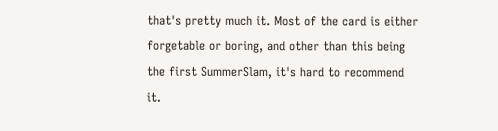that's pretty much it. Most of the card is either forgetable or boring, and other than this being the first SummerSlam, it's hard to recommend it.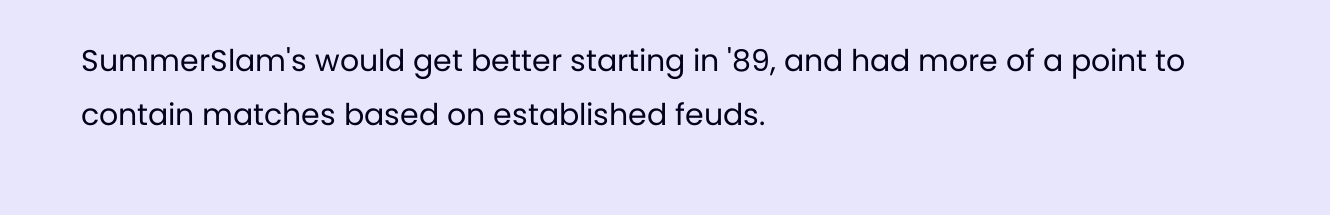SummerSlam's would get better starting in '89, and had more of a point to contain matches based on established feuds.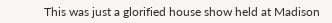This was just a glorified house show held at Madison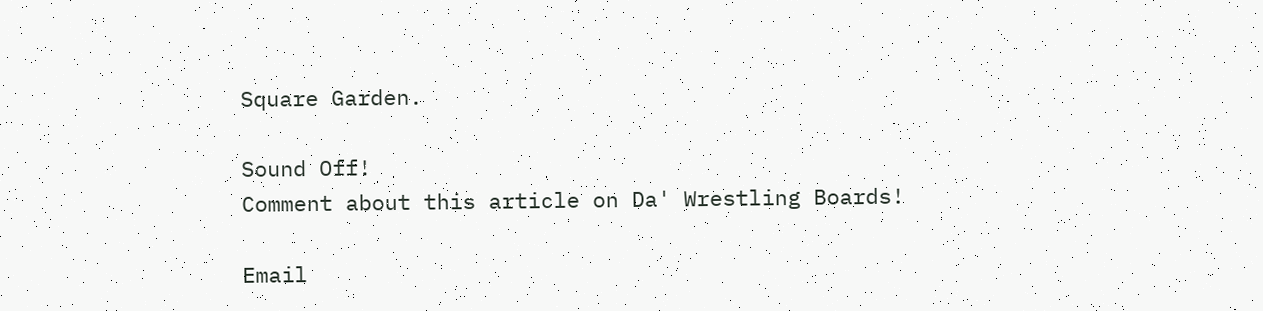Square Garden.

Sound Off!
Comment about this article on Da' Wrestling Boards!

Email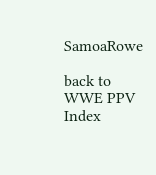SamoaRowe

back to WWE PPV Index